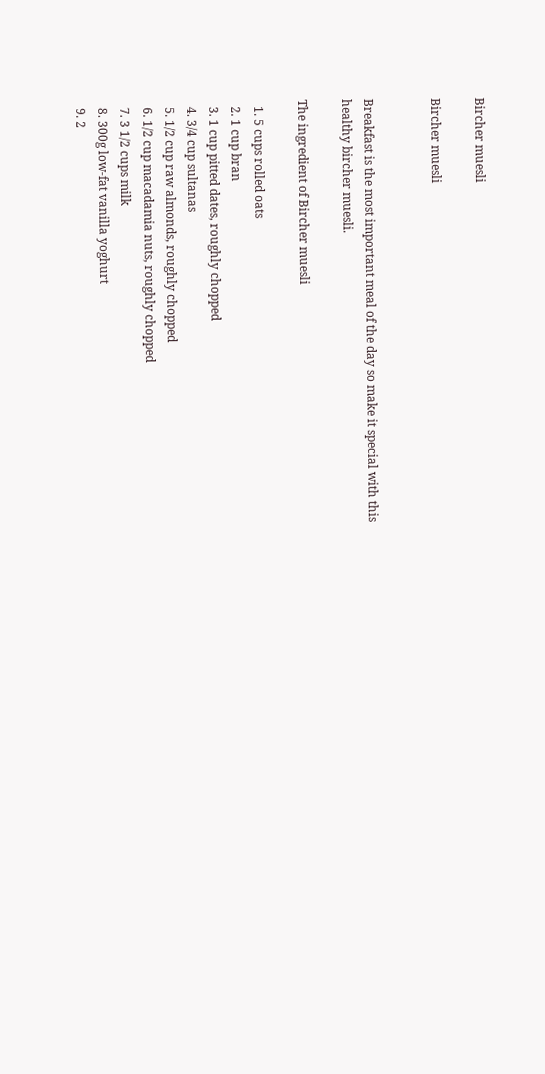Bircher muesli

Bircher muesli


Breakfast is the most important meal of the day so make it special with this healthy bircher muesli.

The ingredient of Bircher muesli

  1. 5 cups rolled oats
  2. 1 cup bran
  3. 1 cup pitted dates, roughly chopped
  4. 3/4 cup sultanas
  5. 1/2 cup raw almonds, roughly chopped
  6. 1/2 cup macadamia nuts, roughly chopped
  7. 3 1/2 cups milk
  8. 300g low-fat vanilla yoghurt
  9. 2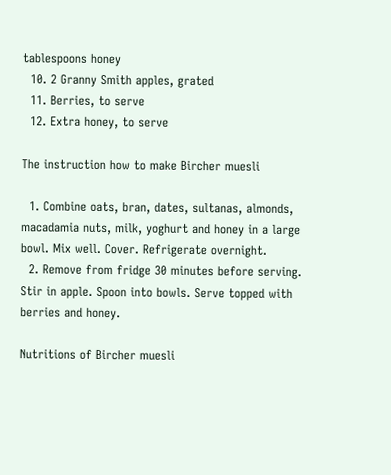tablespoons honey
  10. 2 Granny Smith apples, grated
  11. Berries, to serve
  12. Extra honey, to serve

The instruction how to make Bircher muesli

  1. Combine oats, bran, dates, sultanas, almonds, macadamia nuts, milk, yoghurt and honey in a large bowl. Mix well. Cover. Refrigerate overnight.
  2. Remove from fridge 30 minutes before serving. Stir in apple. Spoon into bowls. Serve topped with berries and honey.

Nutritions of Bircher muesli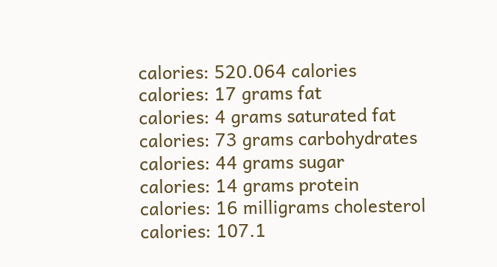calories: 520.064 calories
calories: 17 grams fat
calories: 4 grams saturated fat
calories: 73 grams carbohydrates
calories: 44 grams sugar
calories: 14 grams protein
calories: 16 milligrams cholesterol
calories: 107.1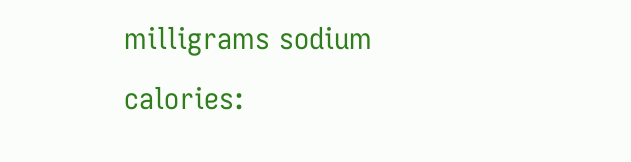milligrams sodium
calories: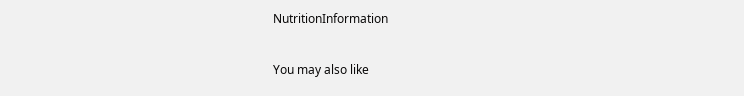NutritionInformation

You may also like